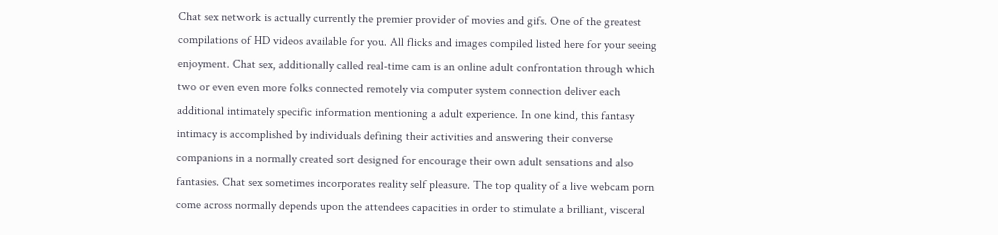Chat sex network is actually currently the premier provider of movies and gifs. One of the greatest compilations of HD videos available for you. All flicks and images compiled listed here for your seeing enjoyment. Chat sex, additionally called real-time cam is an online adult confrontation through which two or even even more folks connected remotely via computer system connection deliver each additional intimately specific information mentioning a adult experience. In one kind, this fantasy intimacy is accomplished by individuals defining their activities and answering their converse companions in a normally created sort designed for encourage their own adult sensations and also fantasies. Chat sex sometimes incorporates reality self pleasure. The top quality of a live webcam porn come across normally depends upon the attendees capacities in order to stimulate a brilliant, visceral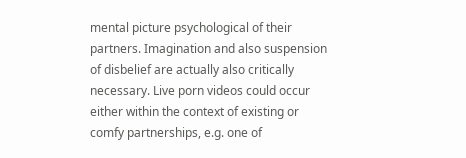mental picture psychological of their partners. Imagination and also suspension of disbelief are actually also critically necessary. Live porn videos could occur either within the context of existing or comfy partnerships, e.g. one of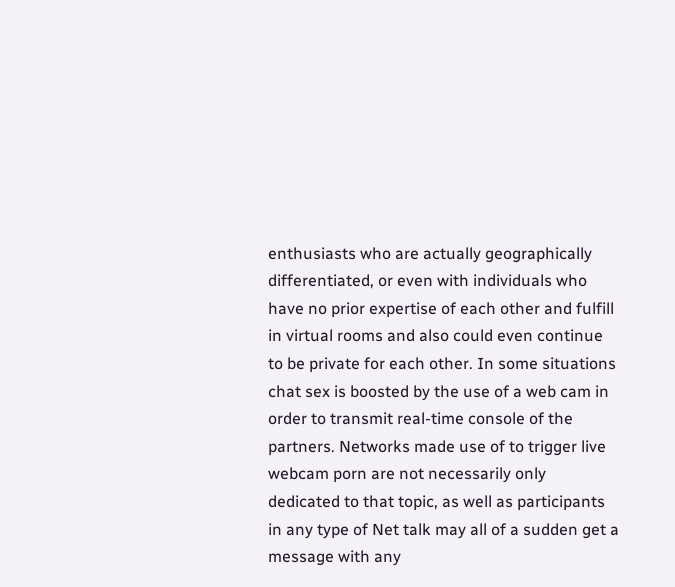enthusiasts who are actually geographically differentiated, or even with individuals who have no prior expertise of each other and fulfill in virtual rooms and also could even continue to be private for each other. In some situations chat sex is boosted by the use of a web cam in order to transmit real-time console of the partners. Networks made use of to trigger live webcam porn are not necessarily only dedicated to that topic, as well as participants in any type of Net talk may all of a sudden get a message with any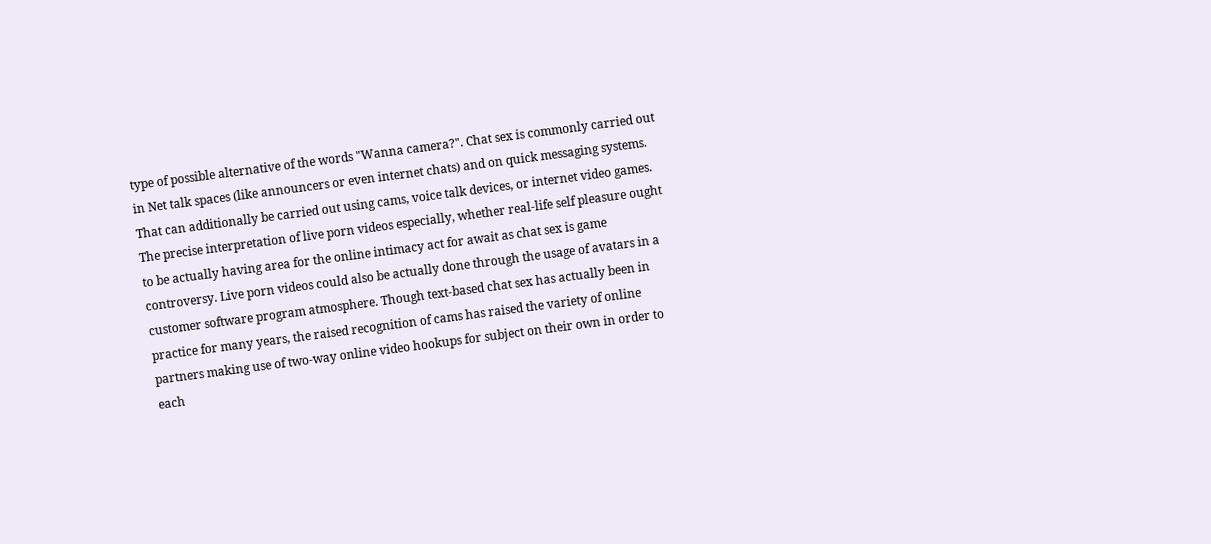type of possible alternative of the words "Wanna camera?". Chat sex is commonly carried out in Net talk spaces (like announcers or even internet chats) and on quick messaging systems. That can additionally be carried out using cams, voice talk devices, or internet video games. The precise interpretation of live porn videos especially, whether real-life self pleasure ought to be actually having area for the online intimacy act for await as chat sex is game controversy. Live porn videos could also be actually done through the usage of avatars in a customer software program atmosphere. Though text-based chat sex has actually been in practice for many years, the raised recognition of cams has raised the variety of online partners making use of two-way online video hookups for subject on their own in order to each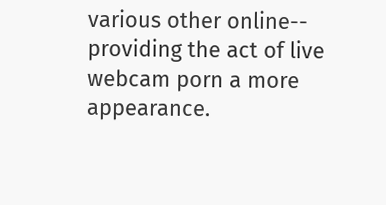various other online-- providing the act of live webcam porn a more appearance.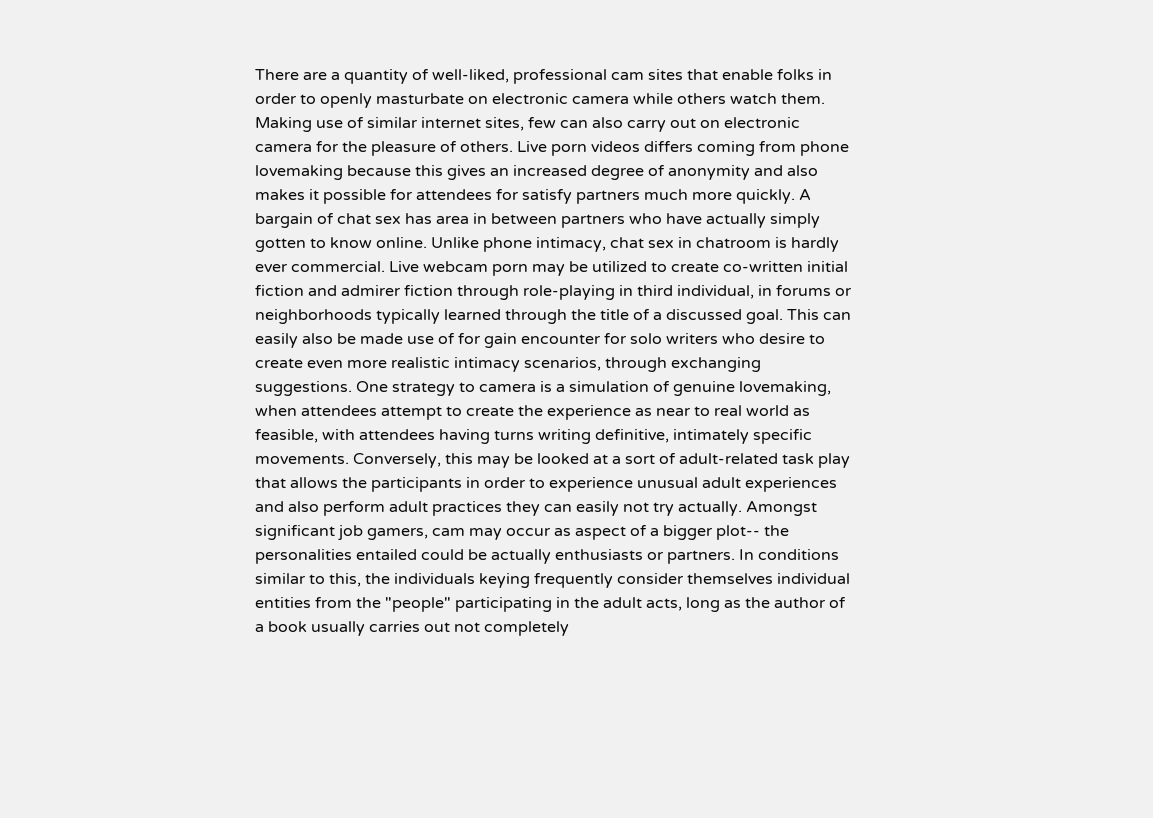There are a quantity of well-liked, professional cam sites that enable folks in order to openly masturbate on electronic camera while others watch them. Making use of similar internet sites, few can also carry out on electronic camera for the pleasure of others. Live porn videos differs coming from phone lovemaking because this gives an increased degree of anonymity and also makes it possible for attendees for satisfy partners much more quickly. A bargain of chat sex has area in between partners who have actually simply gotten to know online. Unlike phone intimacy, chat sex in chatroom is hardly ever commercial. Live webcam porn may be utilized to create co-written initial fiction and admirer fiction through role-playing in third individual, in forums or neighborhoods typically learned through the title of a discussed goal. This can easily also be made use of for gain encounter for solo writers who desire to create even more realistic intimacy scenarios, through exchanging suggestions. One strategy to camera is a simulation of genuine lovemaking, when attendees attempt to create the experience as near to real world as feasible, with attendees having turns writing definitive, intimately specific movements. Conversely, this may be looked at a sort of adult-related task play that allows the participants in order to experience unusual adult experiences and also perform adult practices they can easily not try actually. Amongst significant job gamers, cam may occur as aspect of a bigger plot-- the personalities entailed could be actually enthusiasts or partners. In conditions similar to this, the individuals keying frequently consider themselves individual entities from the "people" participating in the adult acts, long as the author of a book usually carries out not completely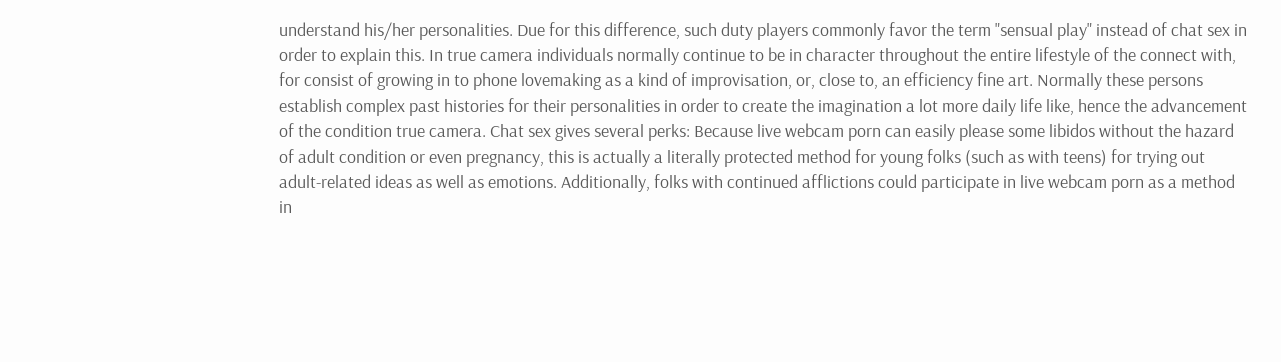understand his/her personalities. Due for this difference, such duty players commonly favor the term "sensual play" instead of chat sex in order to explain this. In true camera individuals normally continue to be in character throughout the entire lifestyle of the connect with, for consist of growing in to phone lovemaking as a kind of improvisation, or, close to, an efficiency fine art. Normally these persons establish complex past histories for their personalities in order to create the imagination a lot more daily life like, hence the advancement of the condition true camera. Chat sex gives several perks: Because live webcam porn can easily please some libidos without the hazard of adult condition or even pregnancy, this is actually a literally protected method for young folks (such as with teens) for trying out adult-related ideas as well as emotions. Additionally, folks with continued afflictions could participate in live webcam porn as a method in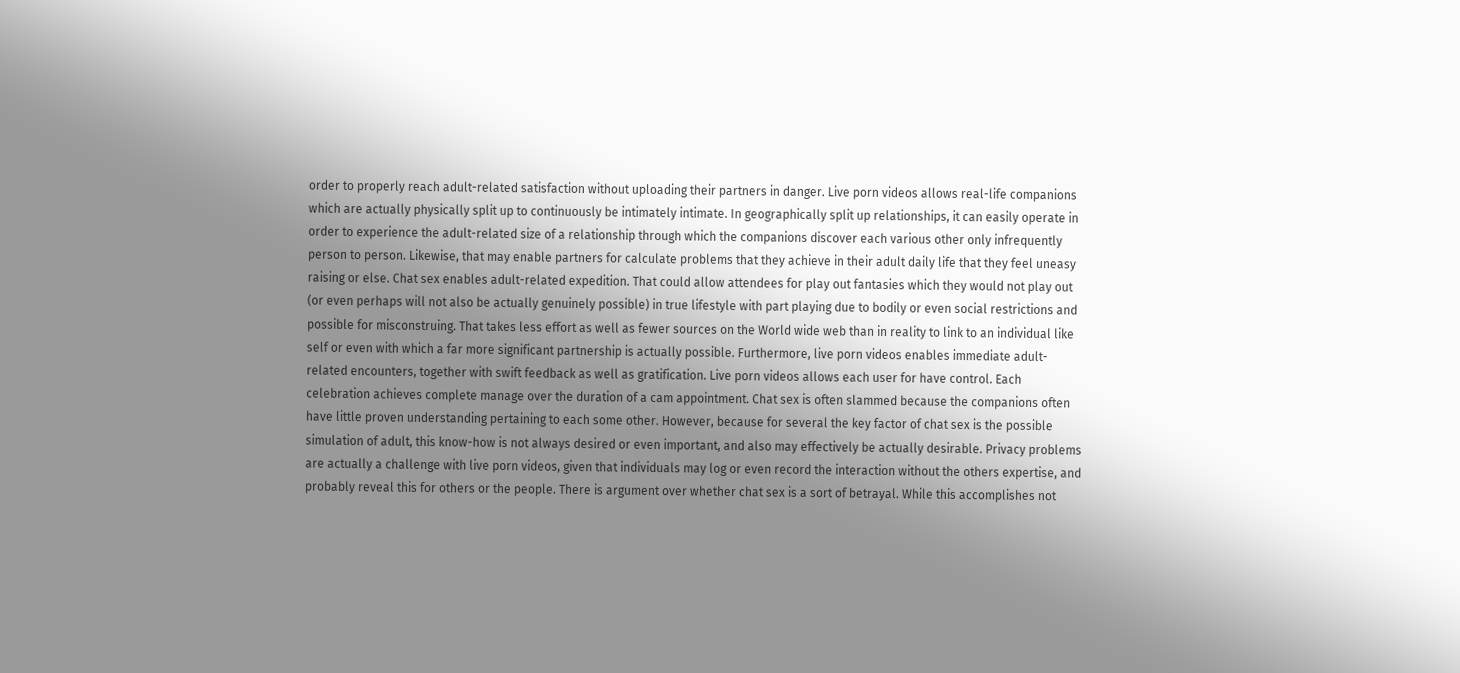order to properly reach adult-related satisfaction without uploading their partners in danger. Live porn videos allows real-life companions which are actually physically split up to continuously be intimately intimate. In geographically split up relationships, it can easily operate in order to experience the adult-related size of a relationship through which the companions discover each various other only infrequently person to person. Likewise, that may enable partners for calculate problems that they achieve in their adult daily life that they feel uneasy raising or else. Chat sex enables adult-related expedition. That could allow attendees for play out fantasies which they would not play out (or even perhaps will not also be actually genuinely possible) in true lifestyle with part playing due to bodily or even social restrictions and possible for misconstruing. That takes less effort as well as fewer sources on the World wide web than in reality to link to an individual like self or even with which a far more significant partnership is actually possible. Furthermore, live porn videos enables immediate adult-related encounters, together with swift feedback as well as gratification. Live porn videos allows each user for have control. Each celebration achieves complete manage over the duration of a cam appointment. Chat sex is often slammed because the companions often have little proven understanding pertaining to each some other. However, because for several the key factor of chat sex is the possible simulation of adult, this know-how is not always desired or even important, and also may effectively be actually desirable. Privacy problems are actually a challenge with live porn videos, given that individuals may log or even record the interaction without the others expertise, and probably reveal this for others or the people. There is argument over whether chat sex is a sort of betrayal. While this accomplishes not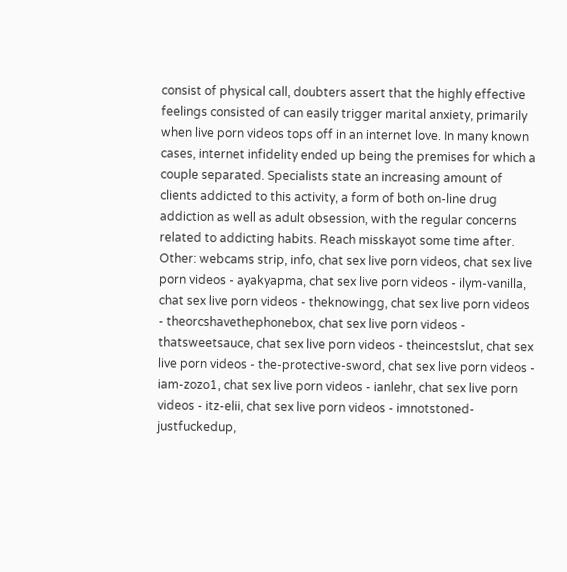consist of physical call, doubters assert that the highly effective feelings consisted of can easily trigger marital anxiety, primarily when live porn videos tops off in an internet love. In many known cases, internet infidelity ended up being the premises for which a couple separated. Specialists state an increasing amount of clients addicted to this activity, a form of both on-line drug addiction as well as adult obsession, with the regular concerns related to addicting habits. Reach misskayot some time after.
Other: webcams strip, info, chat sex live porn videos, chat sex live porn videos - ayakyapma, chat sex live porn videos - ilym-vanilla, chat sex live porn videos - theknowingg, chat sex live porn videos - theorcshavethephonebox, chat sex live porn videos - thatsweetsauce, chat sex live porn videos - theincestslut, chat sex live porn videos - the-protective-sword, chat sex live porn videos - iam-zozo1, chat sex live porn videos - ianlehr, chat sex live porn videos - itz-elii, chat sex live porn videos - imnotstoned-justfuckedup,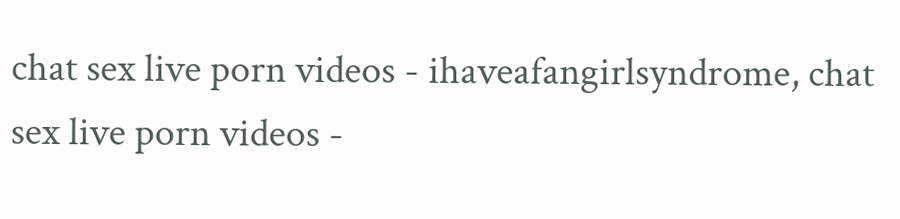chat sex live porn videos - ihaveafangirlsyndrome, chat sex live porn videos -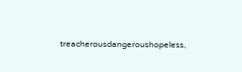treacherousdangeroushopeless,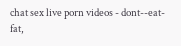chat sex live porn videos - dont--eat-fat,